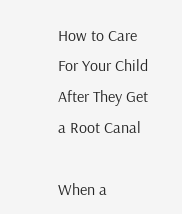How to Care For Your Child After They Get a Root Canal

When a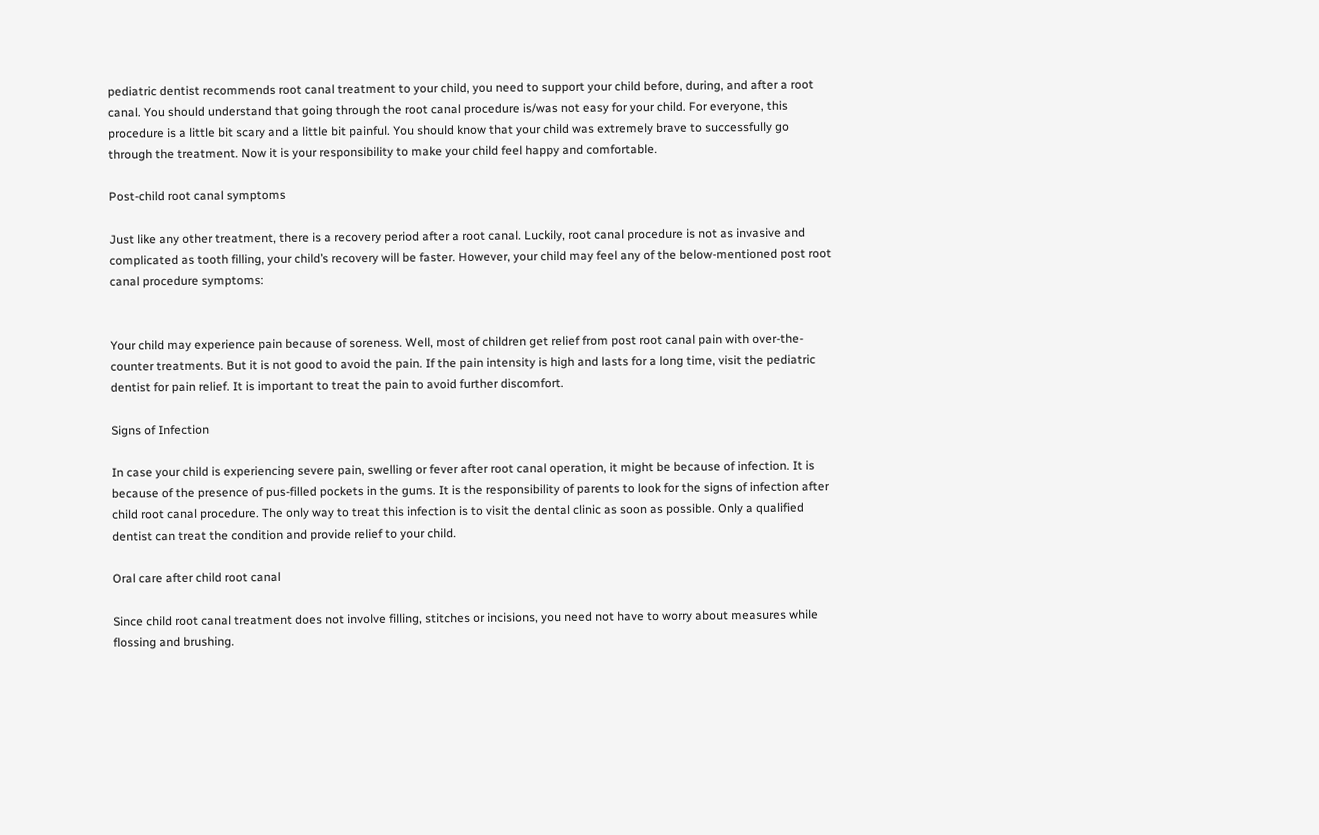pediatric dentist recommends root canal treatment to your child, you need to support your child before, during, and after a root canal. You should understand that going through the root canal procedure is/was not easy for your child. For everyone, this procedure is a little bit scary and a little bit painful. You should know that your child was extremely brave to successfully go through the treatment. Now it is your responsibility to make your child feel happy and comfortable.

Post-child root canal symptoms

Just like any other treatment, there is a recovery period after a root canal. Luckily, root canal procedure is not as invasive and complicated as tooth filling, your child’s recovery will be faster. However, your child may feel any of the below-mentioned post root canal procedure symptoms:


Your child may experience pain because of soreness. Well, most of children get relief from post root canal pain with over-the-counter treatments. But it is not good to avoid the pain. If the pain intensity is high and lasts for a long time, visit the pediatric dentist for pain relief. It is important to treat the pain to avoid further discomfort.

Signs of Infection

In case your child is experiencing severe pain, swelling or fever after root canal operation, it might be because of infection. It is because of the presence of pus-filled pockets in the gums. It is the responsibility of parents to look for the signs of infection after child root canal procedure. The only way to treat this infection is to visit the dental clinic as soon as possible. Only a qualified dentist can treat the condition and provide relief to your child.

Oral care after child root canal

Since child root canal treatment does not involve filling, stitches or incisions, you need not have to worry about measures while flossing and brushing.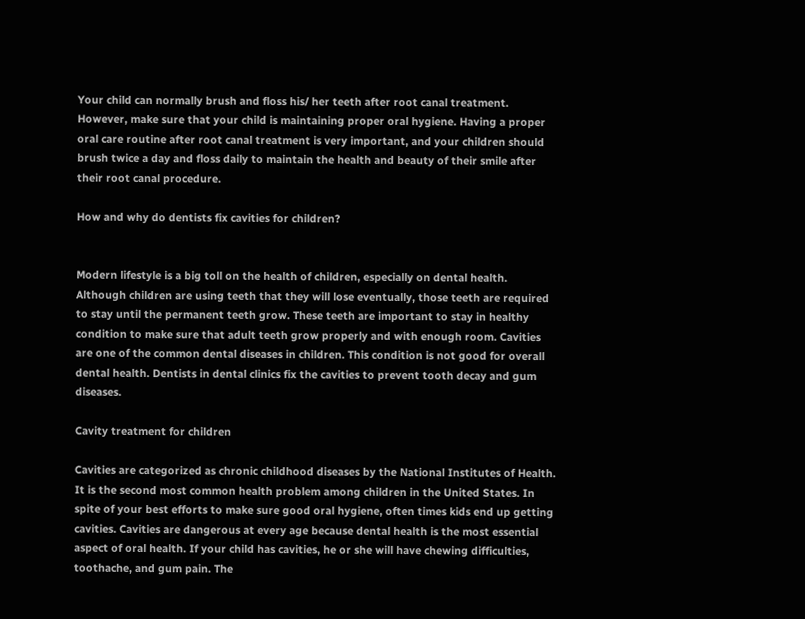Your child can normally brush and floss his/ her teeth after root canal treatment. However, make sure that your child is maintaining proper oral hygiene. Having a proper oral care routine after root canal treatment is very important, and your children should brush twice a day and floss daily to maintain the health and beauty of their smile after their root canal procedure.

How and why do dentists fix cavities for children?


Modern lifestyle is a big toll on the health of children, especially on dental health. Although children are using teeth that they will lose eventually, those teeth are required to stay until the permanent teeth grow. These teeth are important to stay in healthy condition to make sure that adult teeth grow properly and with enough room. Cavities are one of the common dental diseases in children. This condition is not good for overall dental health. Dentists in dental clinics fix the cavities to prevent tooth decay and gum diseases.

Cavity treatment for children

Cavities are categorized as chronic childhood diseases by the National Institutes of Health. It is the second most common health problem among children in the United States. In spite of your best efforts to make sure good oral hygiene, often times kids end up getting cavities. Cavities are dangerous at every age because dental health is the most essential aspect of oral health. If your child has cavities, he or she will have chewing difficulties, toothache, and gum pain. The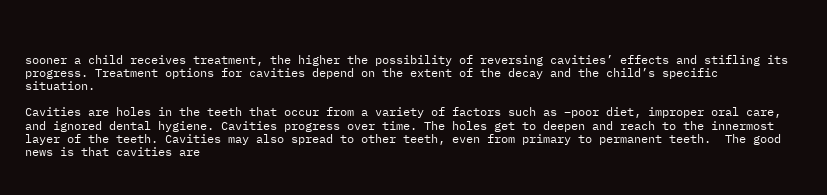sooner a child receives treatment, the higher the possibility of reversing cavities’ effects and stifling its progress. Treatment options for cavities depend on the extent of the decay and the child’s specific situation.

Cavities are holes in the teeth that occur from a variety of factors such as –poor diet, improper oral care, and ignored dental hygiene. Cavities progress over time. The holes get to deepen and reach to the innermost layer of the teeth. Cavities may also spread to other teeth, even from primary to permanent teeth.  The good news is that cavities are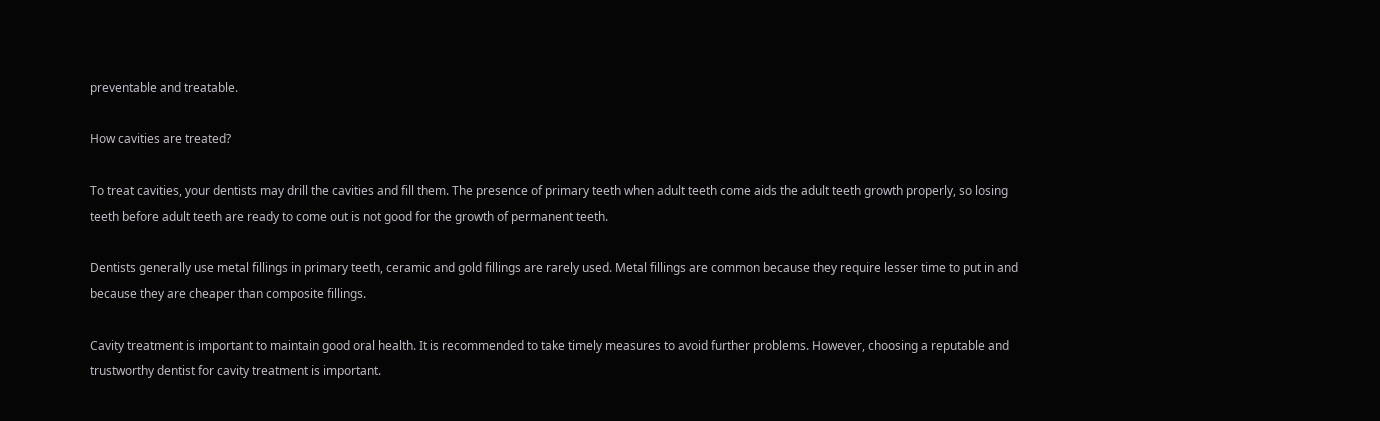preventable and treatable.

How cavities are treated?

To treat cavities, your dentists may drill the cavities and fill them. The presence of primary teeth when adult teeth come aids the adult teeth growth properly, so losing teeth before adult teeth are ready to come out is not good for the growth of permanent teeth.

Dentists generally use metal fillings in primary teeth, ceramic and gold fillings are rarely used. Metal fillings are common because they require lesser time to put in and because they are cheaper than composite fillings.

Cavity treatment is important to maintain good oral health. It is recommended to take timely measures to avoid further problems. However, choosing a reputable and trustworthy dentist for cavity treatment is important.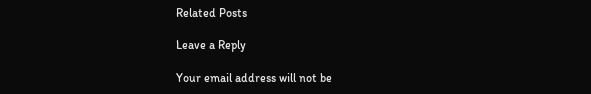Related Posts

Leave a Reply

Your email address will not be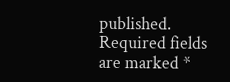published. Required fields are marked *